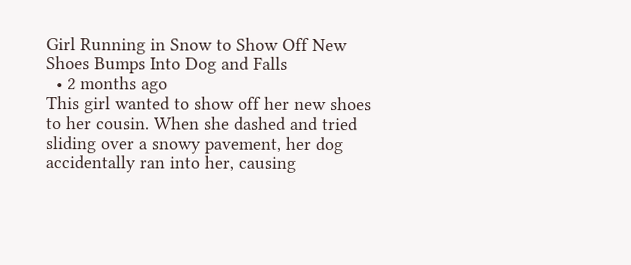Girl Running in Snow to Show Off New Shoes Bumps Into Dog and Falls
  • 2 months ago
This girl wanted to show off her new shoes to her cousin. When she dashed and tried sliding over a snowy pavement, her dog accidentally ran into her, causing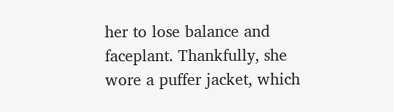her to lose balance and faceplant. Thankfully, she wore a puffer jacket, which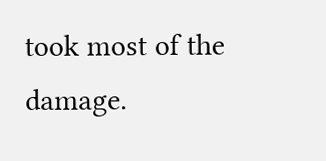took most of the damage.